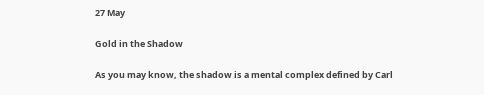27 May

Gold in the Shadow

As you may know, the shadow is a mental complex defined by Carl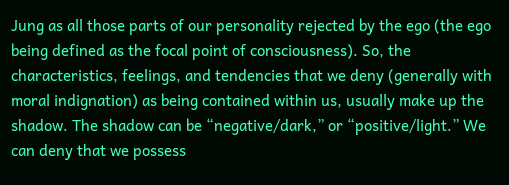Jung as all those parts of our personality rejected by the ego (the ego being defined as the focal point of consciousness). So, the characteristics, feelings, and tendencies that we deny (generally with moral indignation) as being contained within us, usually make up the shadow. The shadow can be “negative/dark,” or “positive/light.” We can deny that we possess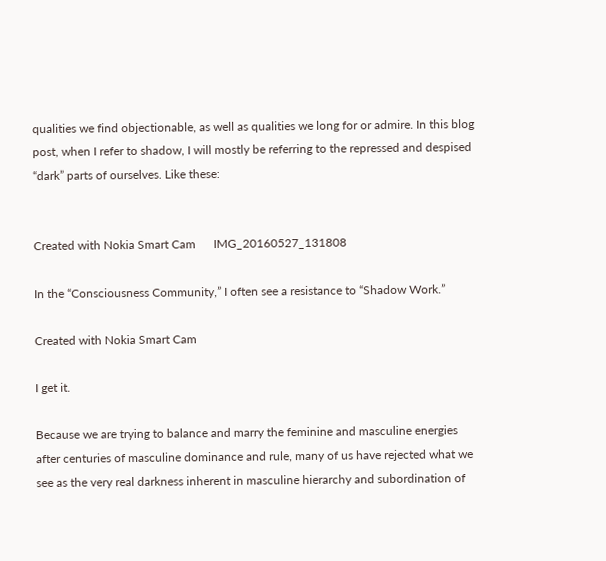qualities we find objectionable, as well as qualities we long for or admire. In this blog post, when I refer to shadow, I will mostly be referring to the repressed and despised “dark” parts of ourselves. Like these:


Created with Nokia Smart Cam      IMG_20160527_131808

In the “Consciousness Community,” I often see a resistance to “Shadow Work.”

Created with Nokia Smart Cam

I get it.

Because we are trying to balance and marry the feminine and masculine energies after centuries of masculine dominance and rule, many of us have rejected what we see as the very real darkness inherent in masculine hierarchy and subordination of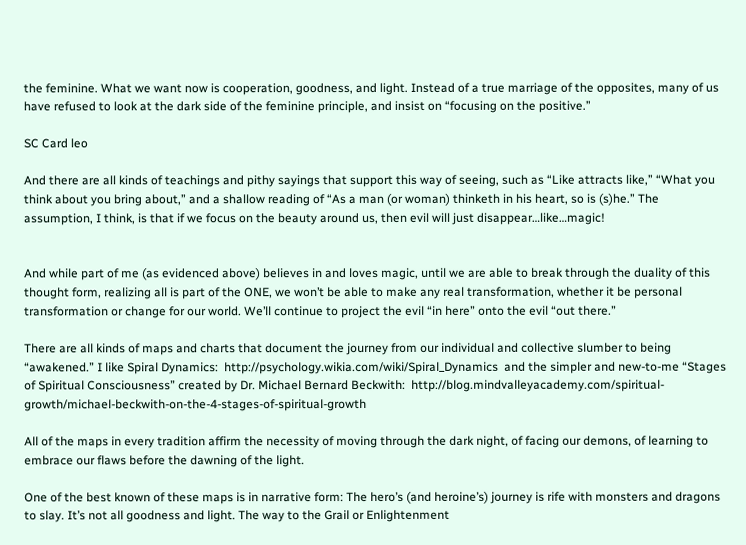the feminine. What we want now is cooperation, goodness, and light. Instead of a true marriage of the opposites, many of us have refused to look at the dark side of the feminine principle, and insist on “focusing on the positive.”

SC Card leo

And there are all kinds of teachings and pithy sayings that support this way of seeing, such as “Like attracts like,” “What you think about you bring about,” and a shallow reading of “As a man (or woman) thinketh in his heart, so is (s)he.” The assumption, I think, is that if we focus on the beauty around us, then evil will just disappear…like…magic!


And while part of me (as evidenced above) believes in and loves magic, until we are able to break through the duality of this thought form, realizing all is part of the ONE, we won’t be able to make any real transformation, whether it be personal transformation or change for our world. We’ll continue to project the evil “in here” onto the evil “out there.”

There are all kinds of maps and charts that document the journey from our individual and collective slumber to being “awakened.” I like Spiral Dynamics:  http://psychology.wikia.com/wiki/Spiral_Dynamics  and the simpler and new-to-me “Stages of Spiritual Consciousness” created by Dr. Michael Bernard Beckwith:  http://blog.mindvalleyacademy.com/spiritual-growth/michael-beckwith-on-the-4-stages-of-spiritual-growth

All of the maps in every tradition affirm the necessity of moving through the dark night, of facing our demons, of learning to embrace our flaws before the dawning of the light.

One of the best known of these maps is in narrative form: The hero’s (and heroine’s) journey is rife with monsters and dragons to slay. It’s not all goodness and light. The way to the Grail or Enlightenment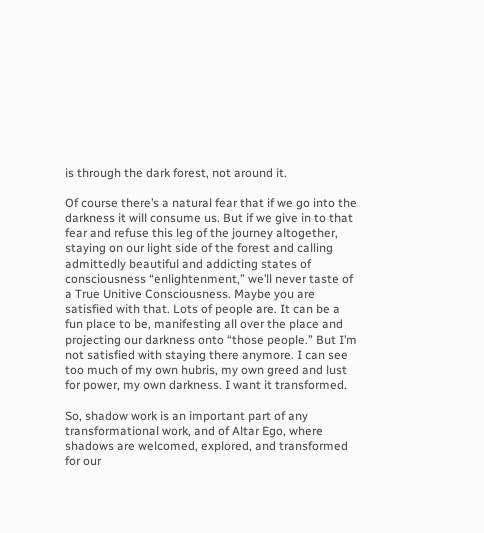is through the dark forest, not around it.

Of course there’s a natural fear that if we go into the darkness it will consume us. But if we give in to that fear and refuse this leg of the journey altogether, staying on our light side of the forest and calling admittedly beautiful and addicting states of consciousness “enlightenment,” we’ll never taste of a True Unitive Consciousness. Maybe you are satisfied with that. Lots of people are. It can be a fun place to be, manifesting all over the place and projecting our darkness onto “those people.” But I’m not satisfied with staying there anymore. I can see too much of my own hubris, my own greed and lust for power, my own darkness. I want it transformed.

So, shadow work is an important part of any transformational work, and of Altar Ego, where shadows are welcomed, explored, and transformed for our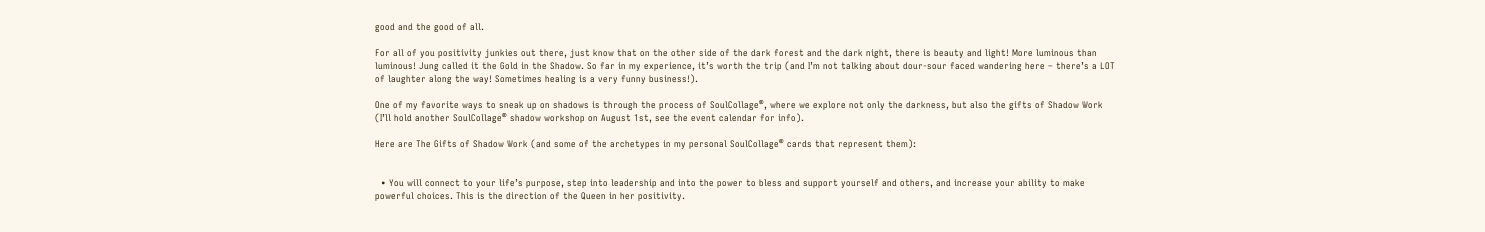good and the good of all.

For all of you positivity junkies out there, just know that on the other side of the dark forest and the dark night, there is beauty and light! More luminous than luminous! Jung called it the Gold in the Shadow. So far in my experience, it’s worth the trip (and I’m not talking about dour-sour faced wandering here – there’s a LOT of laughter along the way! Sometimes healing is a very funny business!).

One of my favorite ways to sneak up on shadows is through the process of SoulCollage®, where we explore not only the darkness, but also the gifts of Shadow Work (I’ll hold another SoulCollage® shadow workshop on August 1st, see the event calendar for info).

Here are The Gifts of Shadow Work (and some of the archetypes in my personal SoulCollage® cards that represent them):


  • You will connect to your life’s purpose, step into leadership and into the power to bless and support yourself and others, and increase your ability to make powerful choices. This is the direction of the Queen in her positivity.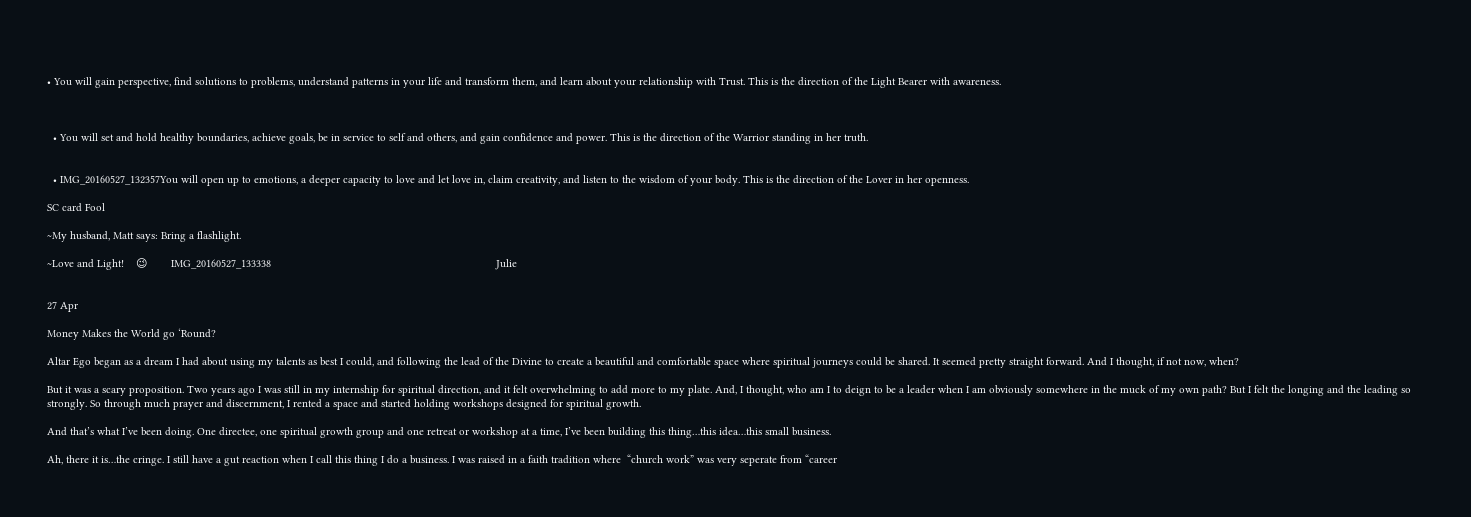• You will gain perspective, find solutions to problems, understand patterns in your life and transform them, and learn about your relationship with Trust. This is the direction of the Light Bearer with awareness.



  • You will set and hold healthy boundaries, achieve goals, be in service to self and others, and gain confidence and power. This is the direction of the Warrior standing in her truth.


  • IMG_20160527_132357You will open up to emotions, a deeper capacity to love and let love in, claim creativity, and listen to the wisdom of your body. This is the direction of the Lover in her openness.

SC card Fool

~My husband, Matt says: Bring a flashlight.

~Love and Light!    😉        IMG_20160527_133338                                                                           Julie


27 Apr

Money Makes the World go ‘Round?

Altar Ego began as a dream I had about using my talents as best I could, and following the lead of the Divine to create a beautiful and comfortable space where spiritual journeys could be shared. It seemed pretty straight forward. And I thought, if not now, when?

But it was a scary proposition. Two years ago I was still in my internship for spiritual direction, and it felt overwhelming to add more to my plate. And, I thought, who am I to deign to be a leader when I am obviously somewhere in the muck of my own path? But I felt the longing and the leading so strongly. So through much prayer and discernment, I rented a space and started holding workshops designed for spiritual growth.

And that’s what I’ve been doing. One directee, one spiritual growth group and one retreat or workshop at a time, I’ve been building this thing…this idea…this small business.

Ah, there it is…the cringe. I still have a gut reaction when I call this thing I do a business. I was raised in a faith tradition where  “church work” was very seperate from “career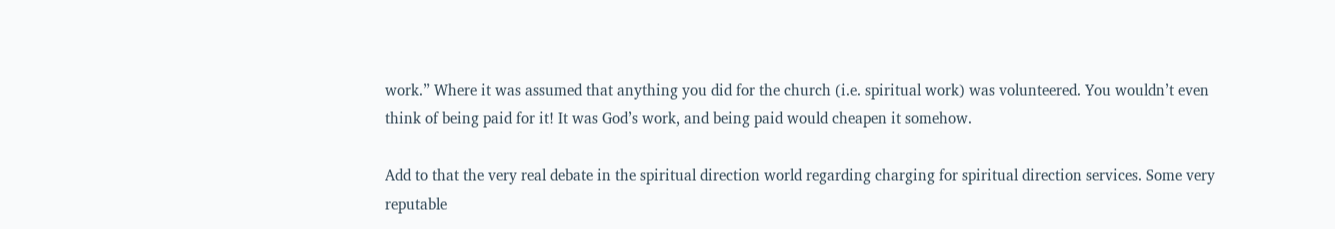work.” Where it was assumed that anything you did for the church (i.e. spiritual work) was volunteered. You wouldn’t even think of being paid for it! It was God’s work, and being paid would cheapen it somehow.

Add to that the very real debate in the spiritual direction world regarding charging for spiritual direction services. Some very reputable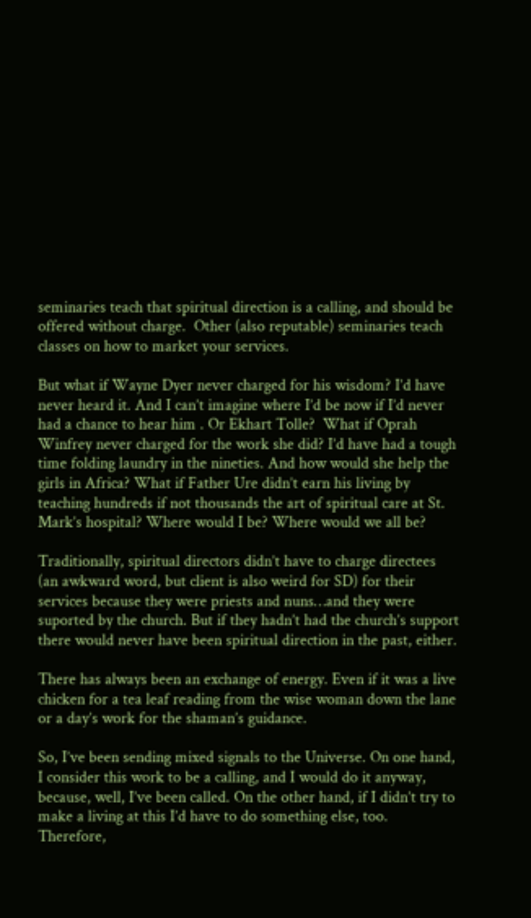seminaries teach that spiritual direction is a calling, and should be offered without charge.  Other (also reputable) seminaries teach classes on how to market your services.

But what if Wayne Dyer never charged for his wisdom? I’d have never heard it. And I can’t imagine where I’d be now if I’d never had a chance to hear him . Or Ekhart Tolle?  What if Oprah Winfrey never charged for the work she did? I’d have had a tough time folding laundry in the nineties. And how would she help the girls in Africa? What if Father Ure didn’t earn his living by teaching hundreds if not thousands the art of spiritual care at St. Mark’s hospital? Where would I be? Where would we all be?

Traditionally, spiritual directors didn’t have to charge directees (an awkward word, but client is also weird for SD) for their services because they were priests and nuns…and they were suported by the church. But if they hadn’t had the church’s support there would never have been spiritual direction in the past, either.

There has always been an exchange of energy. Even if it was a live chicken for a tea leaf reading from the wise woman down the lane or a day’s work for the shaman’s guidance.

So, I’ve been sending mixed signals to the Universe. On one hand, I consider this work to be a calling, and I would do it anyway, because, well, I’ve been called. On the other hand, if I didn’t try to make a living at this I’d have to do something else, too. Therefore,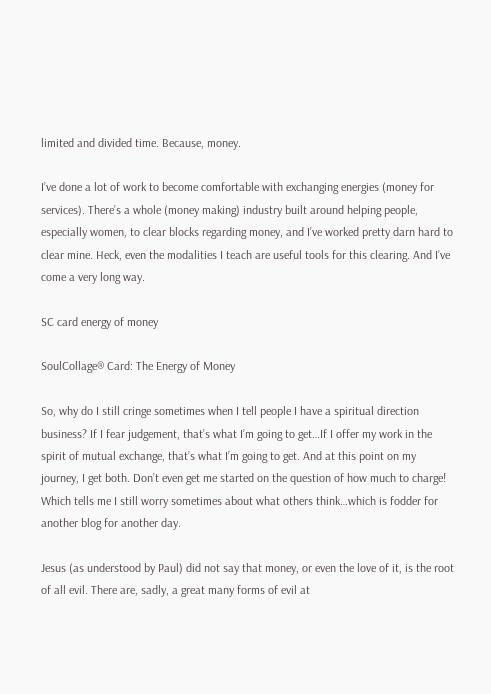limited and divided time. Because, money.

I’ve done a lot of work to become comfortable with exchanging energies (money for services). There’s a whole (money making) industry built around helping people, especially women, to clear blocks regarding money, and I’ve worked pretty darn hard to clear mine. Heck, even the modalities I teach are useful tools for this clearing. And I’ve come a very long way.

SC card energy of money

SoulCollage® Card: The Energy of Money

So, why do I still cringe sometimes when I tell people I have a spiritual direction business? If I fear judgement, that’s what I’m going to get…If I offer my work in the spirit of mutual exchange, that’s what I’m going to get. And at this point on my journey, I get both. Don’t even get me started on the question of how much to charge! Which tells me I still worry sometimes about what others think…which is fodder for another blog for another day.

Jesus (as understood by Paul) did not say that money, or even the love of it, is the root of all evil. There are, sadly, a great many forms of evil at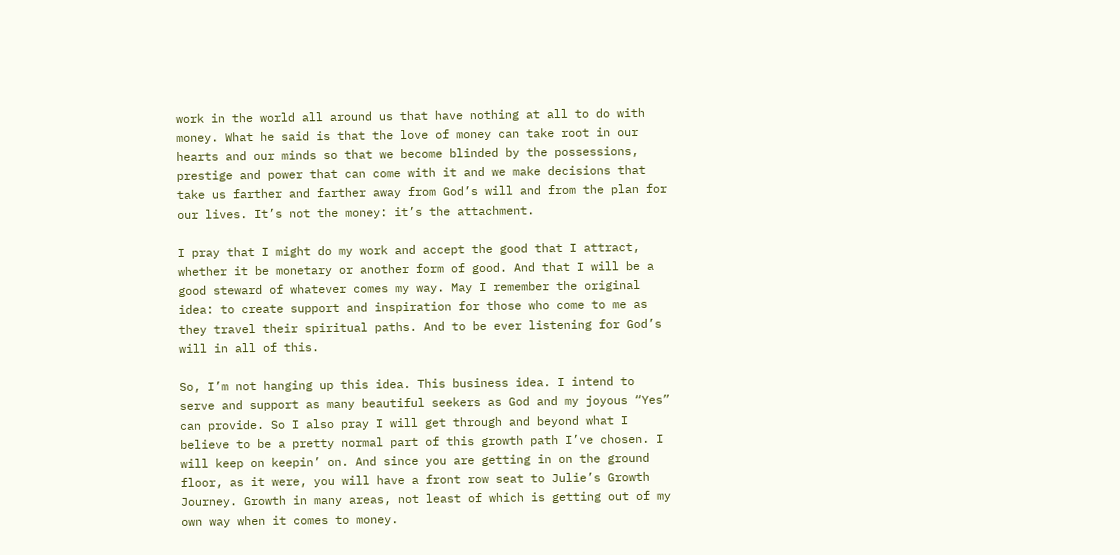work in the world all around us that have nothing at all to do with money. What he said is that the love of money can take root in our hearts and our minds so that we become blinded by the possessions, prestige and power that can come with it and we make decisions that take us farther and farther away from God’s will and from the plan for our lives. It’s not the money: it’s the attachment.

I pray that I might do my work and accept the good that I attract, whether it be monetary or another form of good. And that I will be a good steward of whatever comes my way. May I remember the original idea: to create support and inspiration for those who come to me as they travel their spiritual paths. And to be ever listening for God’s will in all of this.

So, I’m not hanging up this idea. This business idea. I intend to serve and support as many beautiful seekers as God and my joyous “Yes” can provide. So I also pray I will get through and beyond what I believe to be a pretty normal part of this growth path I’ve chosen. I will keep on keepin’ on. And since you are getting in on the ground floor, as it were, you will have a front row seat to Julie’s Growth Journey. Growth in many areas, not least of which is getting out of my own way when it comes to money.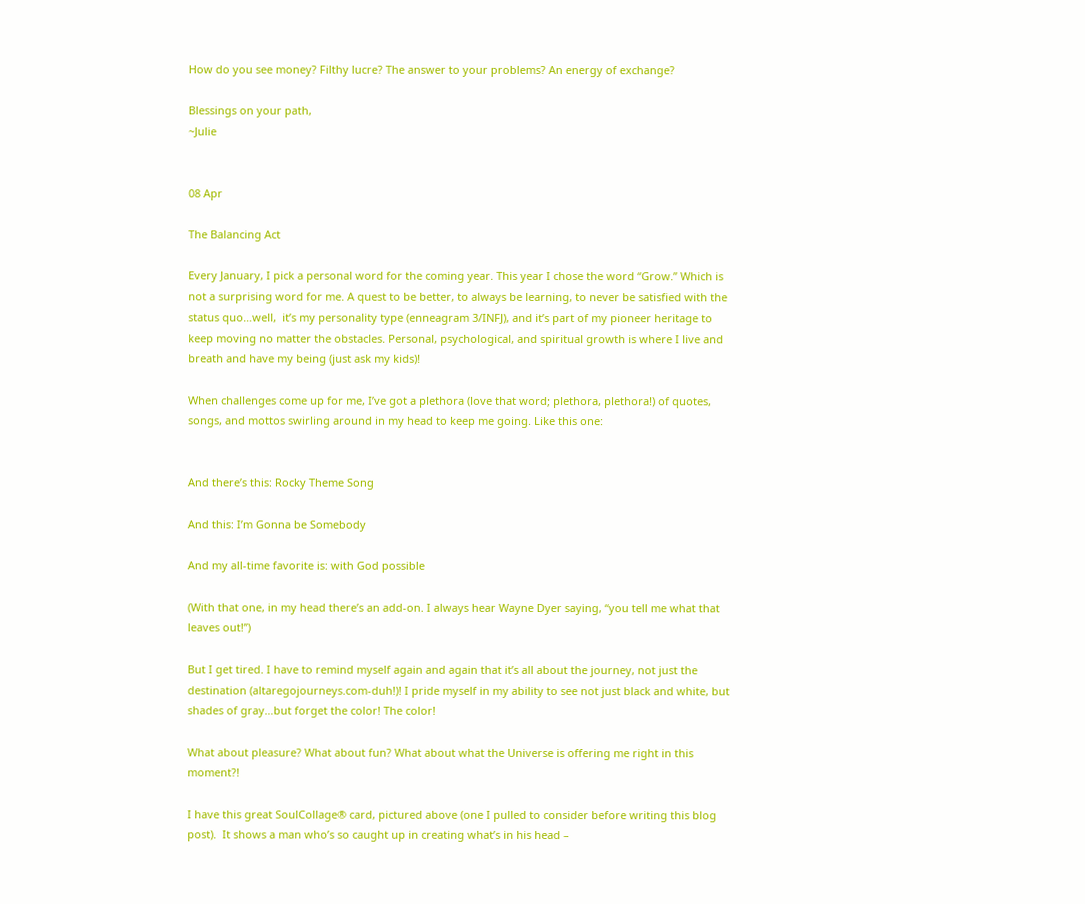How do you see money? Filthy lucre? The answer to your problems? An energy of exchange?

Blessings on your path,                                                                                                                                       ~Julie


08 Apr

The Balancing Act

Every January, I pick a personal word for the coming year. This year I chose the word “Grow.” Which is not a surprising word for me. A quest to be better, to always be learning, to never be satisfied with the status quo…well,  it’s my personality type (enneagram 3/INFJ), and it’s part of my pioneer heritage to keep moving no matter the obstacles. Personal, psychological, and spiritual growth is where I live and breath and have my being (just ask my kids)!

When challenges come up for me, I’ve got a plethora (love that word; plethora, plethora!) of quotes, songs, and mottos swirling around in my head to keep me going. Like this one:


And there’s this: Rocky Theme Song

And this: I’m Gonna be Somebody

And my all-time favorite is: with God possible

(With that one, in my head there’s an add-on. I always hear Wayne Dyer saying, “you tell me what that leaves out!”)

But I get tired. I have to remind myself again and again that it’s all about the journey, not just the destination (altaregojourneys.com-duh!)! I pride myself in my ability to see not just black and white, but  shades of gray…but forget the color! The color!

What about pleasure? What about fun? What about what the Universe is offering me right in this moment?!

I have this great SoulCollage® card, pictured above (one I pulled to consider before writing this blog post).  It shows a man who’s so caught up in creating what’s in his head –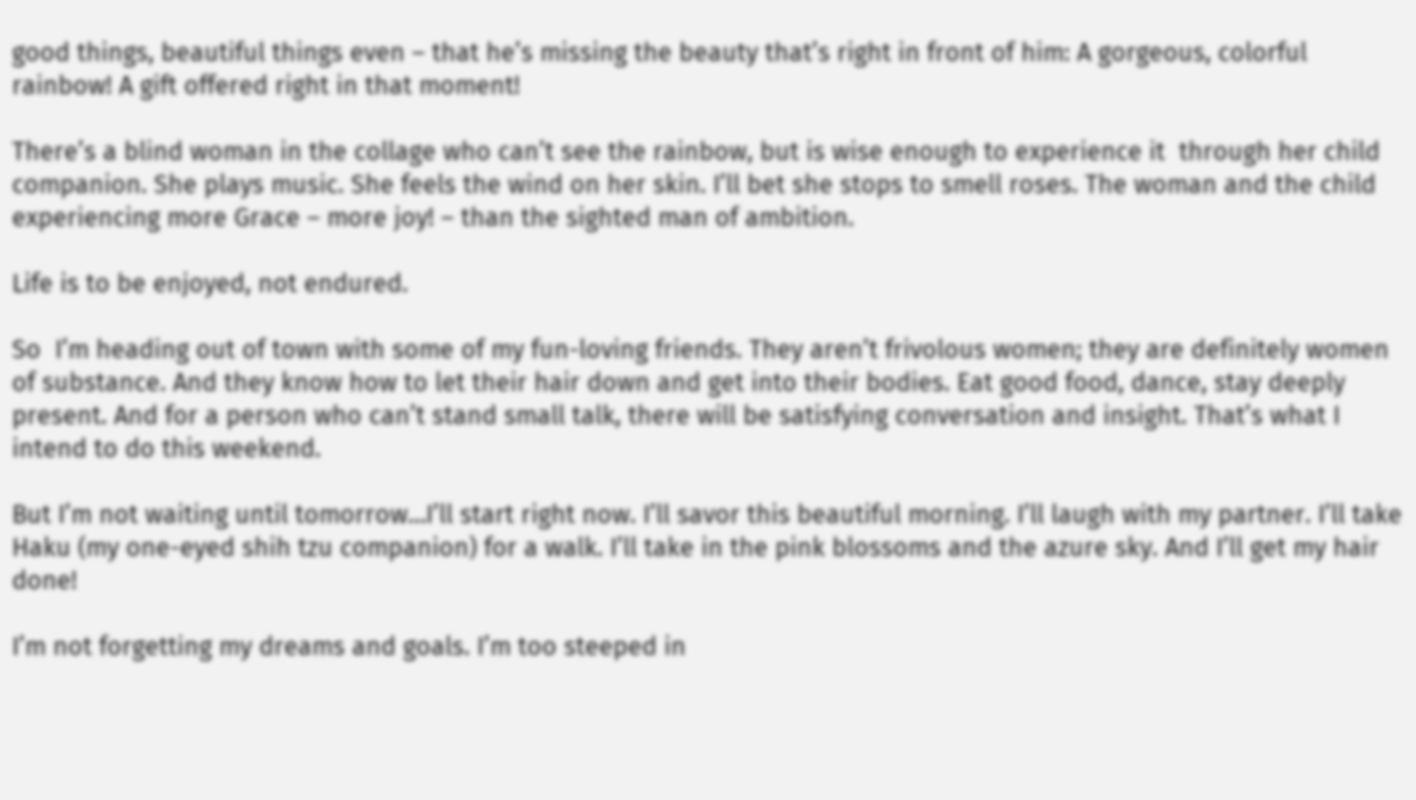good things, beautiful things even – that he’s missing the beauty that’s right in front of him: A gorgeous, colorful rainbow! A gift offered right in that moment!

There’s a blind woman in the collage who can’t see the rainbow, but is wise enough to experience it  through her child companion. She plays music. She feels the wind on her skin. I’ll bet she stops to smell roses. The woman and the child experiencing more Grace – more joy! – than the sighted man of ambition.

Life is to be enjoyed, not endured.

So  I’m heading out of town with some of my fun-loving friends. They aren’t frivolous women; they are definitely women of substance. And they know how to let their hair down and get into their bodies. Eat good food, dance, stay deeply present. And for a person who can’t stand small talk, there will be satisfying conversation and insight. That’s what I intend to do this weekend.

But I’m not waiting until tomorrow…I’ll start right now. I’ll savor this beautiful morning. I’ll laugh with my partner. I’ll take Haku (my one-eyed shih tzu companion) for a walk. I’ll take in the pink blossoms and the azure sky. And I’ll get my hair done!

I’m not forgetting my dreams and goals. I’m too steeped in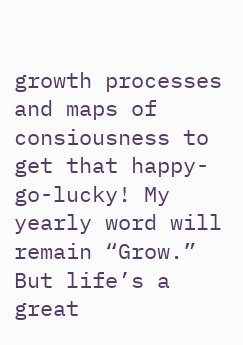growth processes and maps of consiousness to get that happy-go-lucky! My yearly word will remain “Grow.” But life’s a great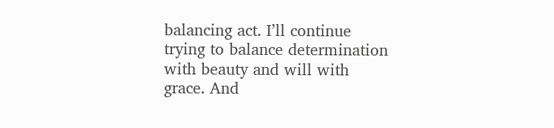balancing act. I’ll continue trying to balance determination with beauty and will with grace. And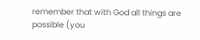remember that with God all things are possible (you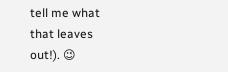tell me what that leaves out!). 😉